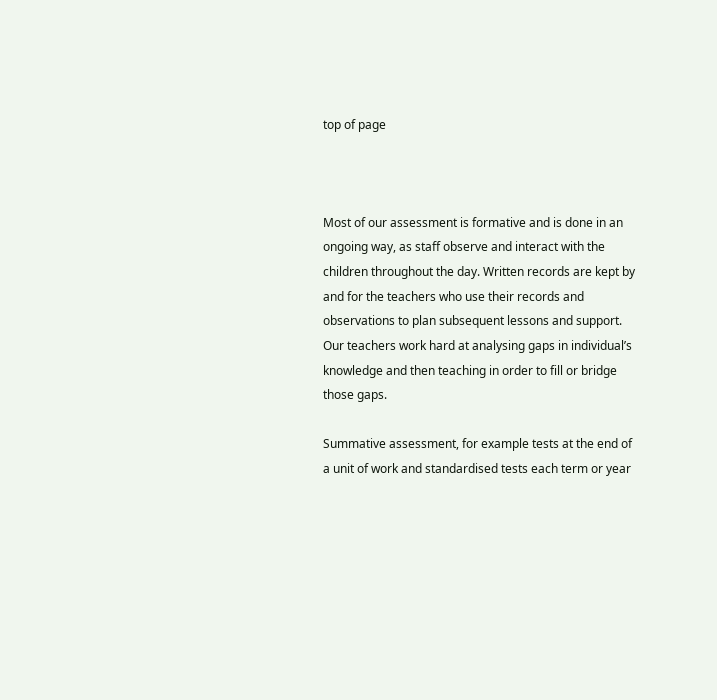top of page



Most of our assessment is formative and is done in an ongoing way, as staff observe and interact with the children throughout the day. Written records are kept by and for the teachers who use their records and observations to plan subsequent lessons and support. Our teachers work hard at analysing gaps in individual’s knowledge and then teaching in order to fill or bridge those gaps.

Summative assessment, for example tests at the end of a unit of work and standardised tests each term or year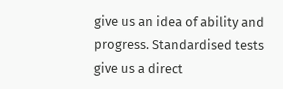give us an idea of ability and progress. Standardised tests give us a direct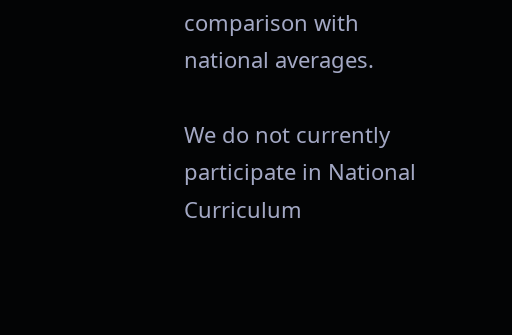comparison with national averages.

We do not currently participate in National Curriculum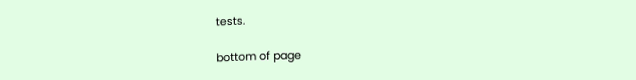tests.

bottom of page